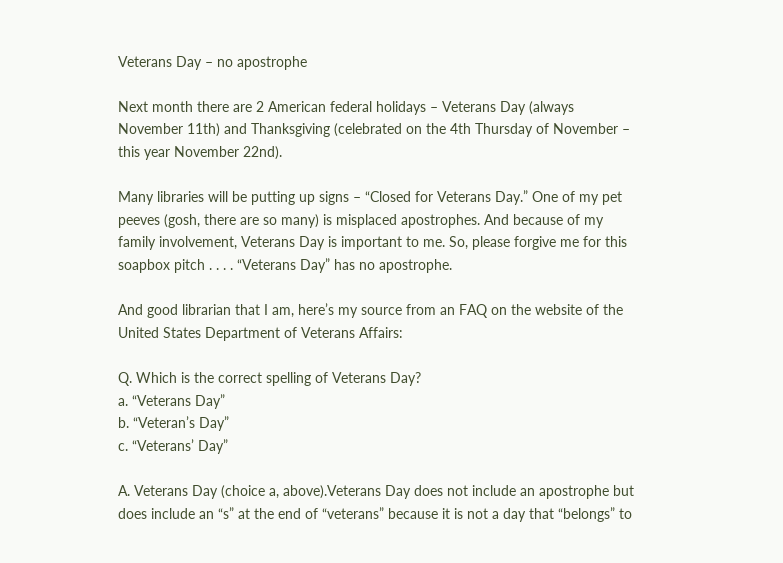Veterans Day – no apostrophe

Next month there are 2 American federal holidays – Veterans Day (always November 11th) and Thanksgiving (celebrated on the 4th Thursday of November – this year November 22nd).

Many libraries will be putting up signs – “Closed for Veterans Day.” One of my pet peeves (gosh, there are so many) is misplaced apostrophes. And because of my family involvement, Veterans Day is important to me. So, please forgive me for this soapbox pitch . . . . “Veterans Day” has no apostrophe.

And good librarian that I am, here’s my source from an FAQ on the website of the United States Department of Veterans Affairs:

Q. Which is the correct spelling of Veterans Day?
a. “Veterans Day”
b. “Veteran’s Day”
c. “Veterans’ Day”

A. Veterans Day (choice a, above).Veterans Day does not include an apostrophe but does include an “s” at the end of “veterans” because it is not a day that “belongs” to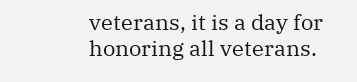veterans, it is a day for honoring all veterans.